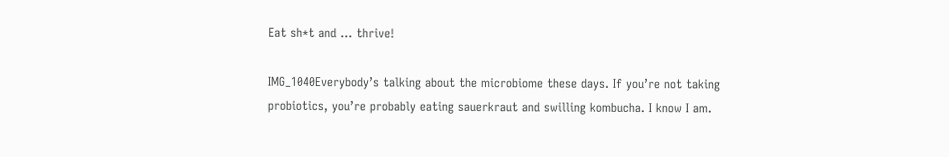Eat sh*t and … thrive!

IMG_1040Everybody’s talking about the microbiome these days. If you’re not taking probiotics, you’re probably eating sauerkraut and swilling kombucha. I know I am.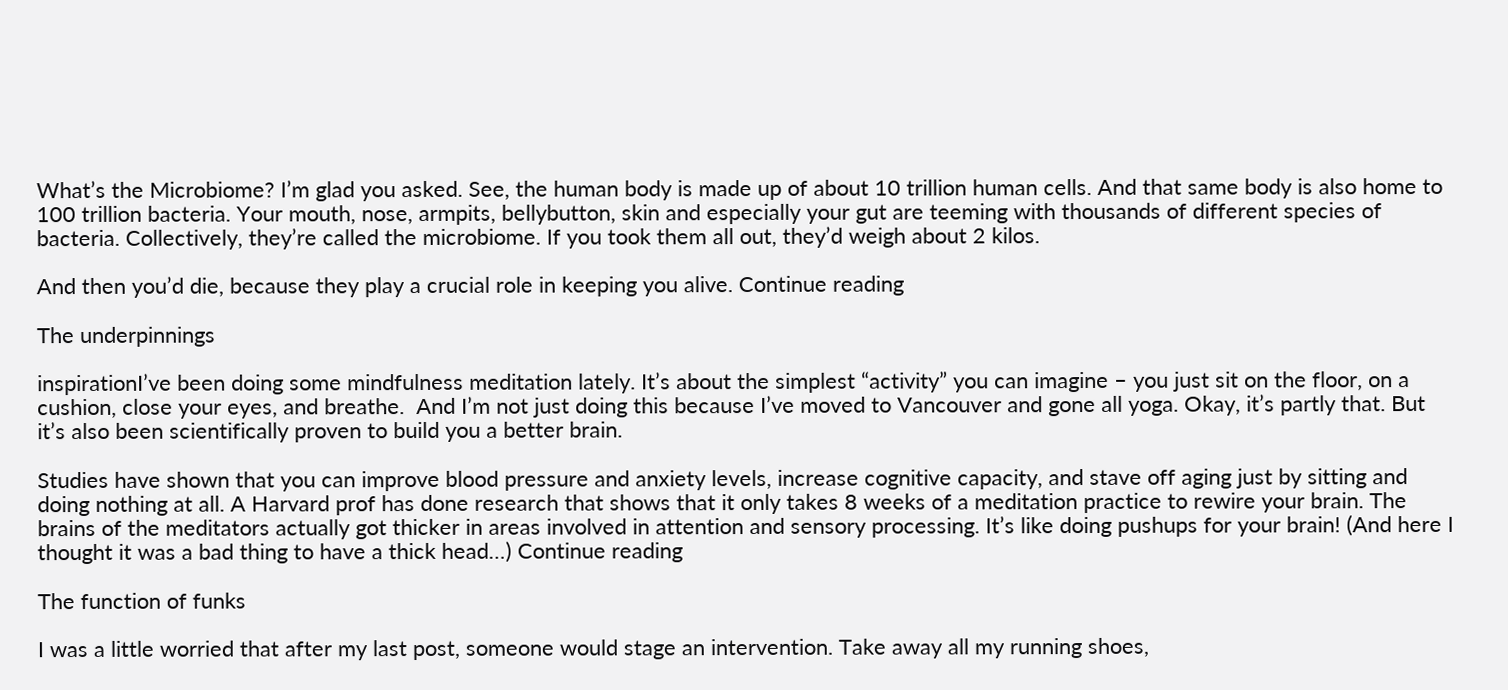What’s the Microbiome? I’m glad you asked. See, the human body is made up of about 10 trillion human cells. And that same body is also home to 100 trillion bacteria. Your mouth, nose, armpits, bellybutton, skin and especially your gut are teeming with thousands of different species of bacteria. Collectively, they’re called the microbiome. If you took them all out, they’d weigh about 2 kilos.

And then you’d die, because they play a crucial role in keeping you alive. Continue reading

The underpinnings

inspirationI’ve been doing some mindfulness meditation lately. It’s about the simplest “activity” you can imagine – you just sit on the floor, on a cushion, close your eyes, and breathe.  And I’m not just doing this because I’ve moved to Vancouver and gone all yoga. Okay, it’s partly that. But it’s also been scientifically proven to build you a better brain.

Studies have shown that you can improve blood pressure and anxiety levels, increase cognitive capacity, and stave off aging just by sitting and doing nothing at all. A Harvard prof has done research that shows that it only takes 8 weeks of a meditation practice to rewire your brain. The brains of the meditators actually got thicker in areas involved in attention and sensory processing. It’s like doing pushups for your brain! (And here I thought it was a bad thing to have a thick head…) Continue reading

The function of funks

I was a little worried that after my last post, someone would stage an intervention. Take away all my running shoes,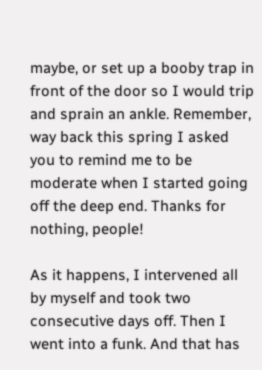maybe, or set up a booby trap in front of the door so I would trip and sprain an ankle. Remember, way back this spring I asked you to remind me to be moderate when I started going off the deep end. Thanks for nothing, people!

As it happens, I intervened all by myself and took two consecutive days off. Then I went into a funk. And that has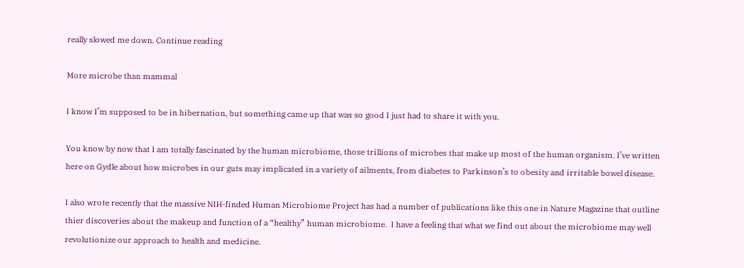really slowed me down. Continue reading

More microbe than mammal

I know I’m supposed to be in hibernation, but something came up that was so good I just had to share it with you.

You know by now that I am totally fascinated by the human microbiome, those trillions of microbes that make up most of the human organism. I’ve written here on Gydle about how microbes in our guts may implicated in a variety of ailments, from diabetes to Parkinson’s to obesity and irritable bowel disease.

I also wrote recently that the massive NIH-finded Human Microbiome Project has had a number of publications like this one in Nature Magazine that outline thier discoveries about the makeup and function of a “healthy” human microbiome.  I have a feeling that what we find out about the microbiome may well revolutionize our approach to health and medicine.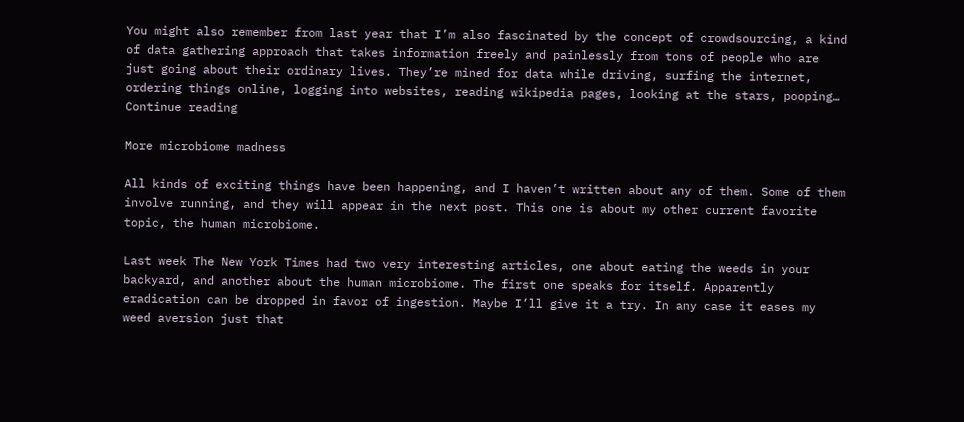You might also remember from last year that I’m also fascinated by the concept of crowdsourcing, a kind of data gathering approach that takes information freely and painlessly from tons of people who are just going about their ordinary lives. They’re mined for data while driving, surfing the internet, ordering things online, logging into websites, reading wikipedia pages, looking at the stars, pooping… Continue reading

More microbiome madness

All kinds of exciting things have been happening, and I haven’t written about any of them. Some of them involve running, and they will appear in the next post. This one is about my other current favorite topic, the human microbiome.

Last week The New York Times had two very interesting articles, one about eating the weeds in your backyard, and another about the human microbiome. The first one speaks for itself. Apparently eradication can be dropped in favor of ingestion. Maybe I’ll give it a try. In any case it eases my weed aversion just that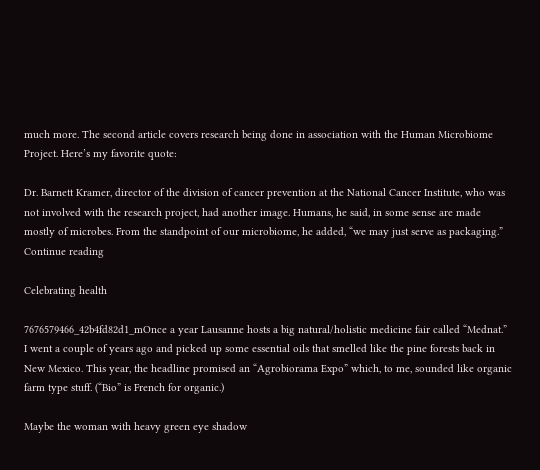much more. The second article covers research being done in association with the Human Microbiome Project. Here’s my favorite quote:

Dr. Barnett Kramer, director of the division of cancer prevention at the National Cancer Institute, who was not involved with the research project, had another image. Humans, he said, in some sense are made mostly of microbes. From the standpoint of our microbiome, he added, “we may just serve as packaging.” Continue reading

Celebrating health

7676579466_42b4fd82d1_mOnce a year Lausanne hosts a big natural/holistic medicine fair called “Mednat.”  I went a couple of years ago and picked up some essential oils that smelled like the pine forests back in New Mexico. This year, the headline promised an “Agrobiorama Expo” which, to me, sounded like organic farm type stuff. (“Bio” is French for organic.)

Maybe the woman with heavy green eye shadow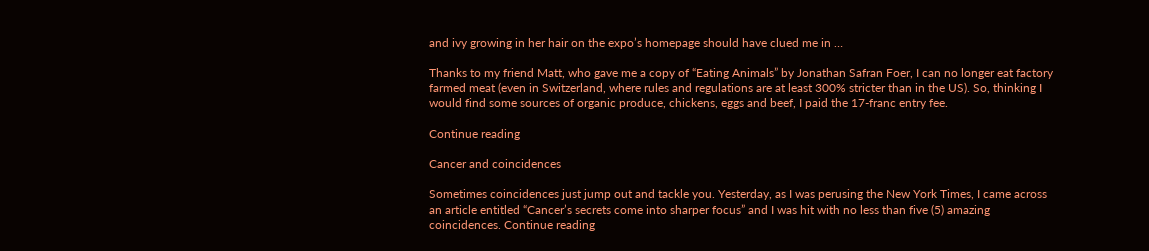and ivy growing in her hair on the expo’s homepage should have clued me in …

Thanks to my friend Matt, who gave me a copy of “Eating Animals” by Jonathan Safran Foer, I can no longer eat factory farmed meat (even in Switzerland, where rules and regulations are at least 300% stricter than in the US). So, thinking I would find some sources of organic produce, chickens, eggs and beef, I paid the 17-franc entry fee.

Continue reading

Cancer and coincidences

Sometimes coincidences just jump out and tackle you. Yesterday, as I was perusing the New York Times, I came across an article entitled “Cancer’s secrets come into sharper focus” and I was hit with no less than five (5) amazing coincidences. Continue reading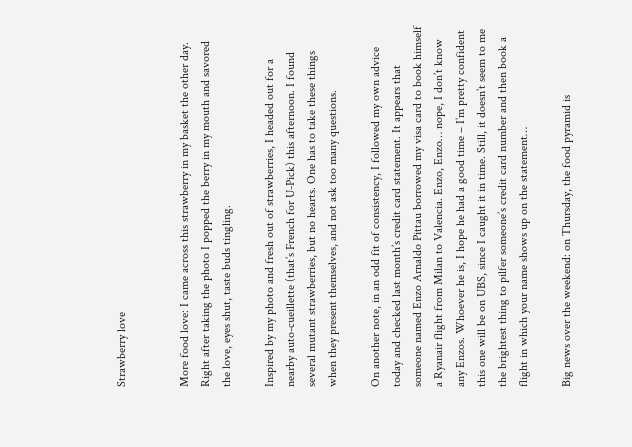Strawberry love


More food love: I came across this strawberry in my basket the other day. Right after taking the photo I popped the berry in my mouth and savored the love, eyes shut, taste buds tingling.

Inspired by my photo and fresh out of strawberries, I headed out for a nearby auto-cueillette (that’s French for U-Pick) this afternoon. I found several mutant strawberries, but no hearts. One has to take these things when they present themselves, and not ask too many questions.

On another note, in an odd fit of consistency, I followed my own advice today and checked last month’s credit card statement. It appears that someone named Enzo Arnaldo Pittau borrowed my visa card to book himself a Ryanair flight from Milan to Valencia. Enzo, Enzo… nope, I don’t know any Enzos. Whoever he is, I hope he had a good time – I’m pretty confident this one will be on UBS, since I caught it in time. Still, it doesn’t seem to me the brightest thing to pilfer someone’s credit card number and then book a flight in which your name shows up on the statement…

Big news over the weekend: on Thursday, the food pyramid is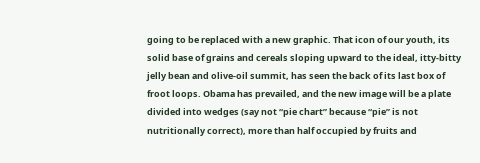going to be replaced with a new graphic. That icon of our youth, its solid base of grains and cereals sloping upward to the ideal, itty-bitty jelly bean and olive-oil summit, has seen the back of its last box of froot loops. Obama has prevailed, and the new image will be a plate divided into wedges (say not “pie chart” because “pie” is not nutritionally correct), more than half occupied by fruits and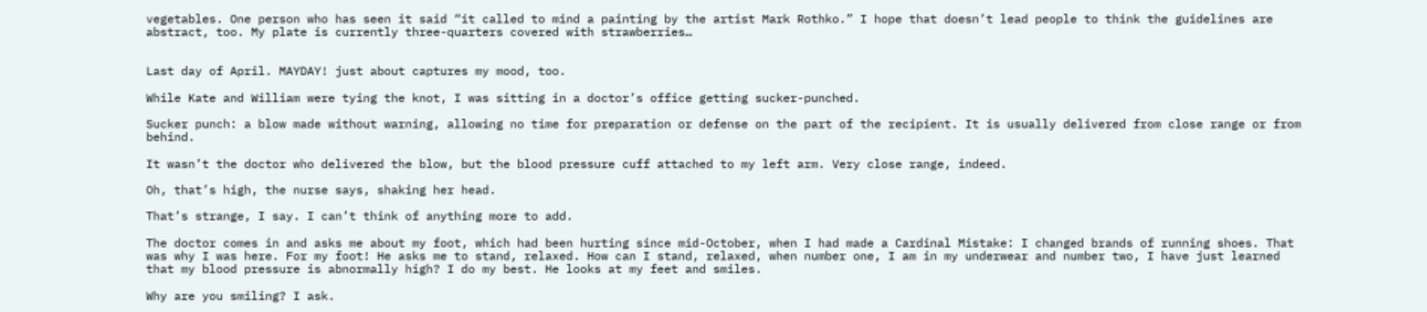vegetables. One person who has seen it said “it called to mind a painting by the artist Mark Rothko.” I hope that doesn’t lead people to think the guidelines are abstract, too. My plate is currently three-quarters covered with strawberries…


Last day of April. MAYDAY! just about captures my mood, too.

While Kate and William were tying the knot, I was sitting in a doctor’s office getting sucker-punched.

Sucker punch: a blow made without warning, allowing no time for preparation or defense on the part of the recipient. It is usually delivered from close range or from behind.

It wasn’t the doctor who delivered the blow, but the blood pressure cuff attached to my left arm. Very close range, indeed.

Oh, that’s high, the nurse says, shaking her head.

That’s strange, I say. I can’t think of anything more to add.

The doctor comes in and asks me about my foot, which had been hurting since mid-October, when I had made a Cardinal Mistake: I changed brands of running shoes. That was why I was here. For my foot! He asks me to stand, relaxed. How can I stand, relaxed, when number one, I am in my underwear and number two, I have just learned that my blood pressure is abnormally high? I do my best. He looks at my feet and smiles.

Why are you smiling? I ask.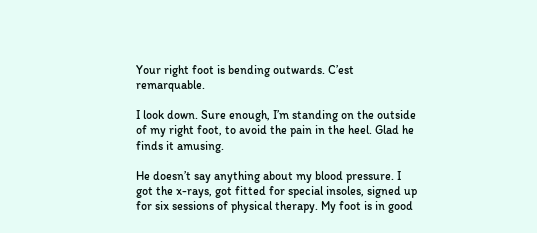Your right foot is bending outwards. C’est remarquable.

I look down. Sure enough, I’m standing on the outside of my right foot, to avoid the pain in the heel. Glad he finds it amusing.

He doesn’t say anything about my blood pressure. I got the x-rays, got fitted for special insoles, signed up for six sessions of physical therapy. My foot is in good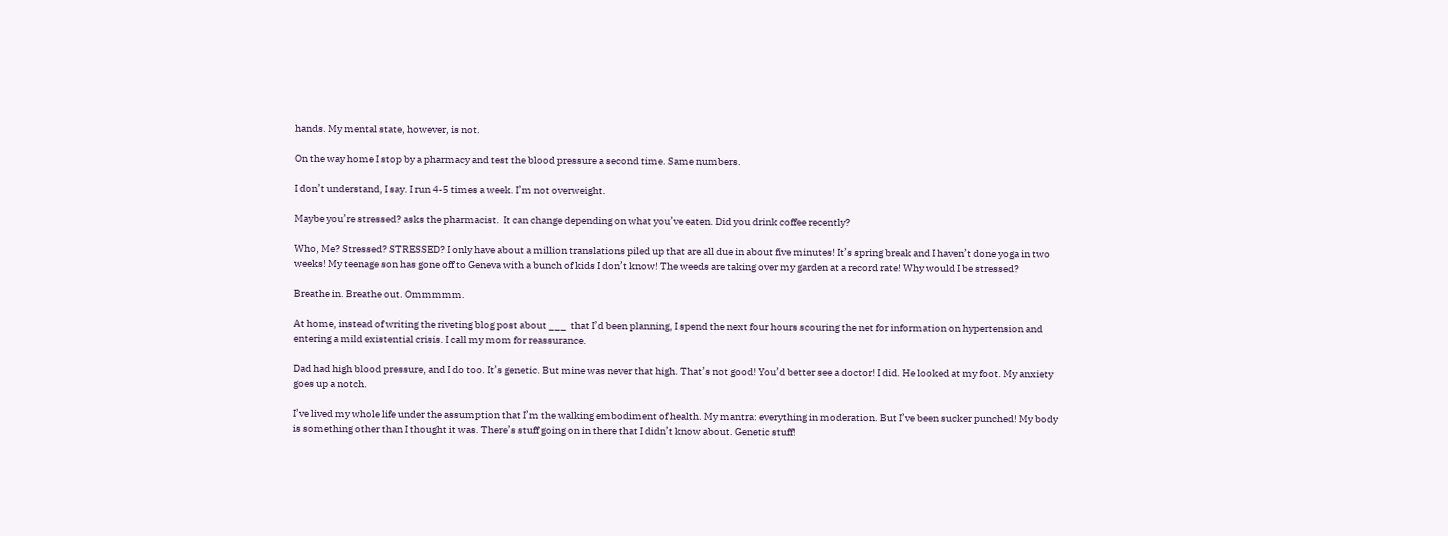hands. My mental state, however, is not.

On the way home I stop by a pharmacy and test the blood pressure a second time. Same numbers.

I don’t understand, I say. I run 4-5 times a week. I’m not overweight.

Maybe you’re stressed? asks the pharmacist.  It can change depending on what you’ve eaten. Did you drink coffee recently?

Who, Me? Stressed? STRESSED? I only have about a million translations piled up that are all due in about five minutes! It’s spring break and I haven’t done yoga in two weeks! My teenage son has gone off to Geneva with a bunch of kids I don’t know! The weeds are taking over my garden at a record rate! Why would I be stressed?

Breathe in. Breathe out. Ommmmm.

At home, instead of writing the riveting blog post about ___  that I’d been planning, I spend the next four hours scouring the net for information on hypertension and entering a mild existential crisis. I call my mom for reassurance.

Dad had high blood pressure, and I do too. It’s genetic. But mine was never that high. That’s not good! You’d better see a doctor! I did. He looked at my foot. My anxiety goes up a notch.

I’ve lived my whole life under the assumption that I’m the walking embodiment of health. My mantra: everything in moderation. But I’ve been sucker punched! My body is something other than I thought it was. There’s stuff going on in there that I didn’t know about. Genetic stuff!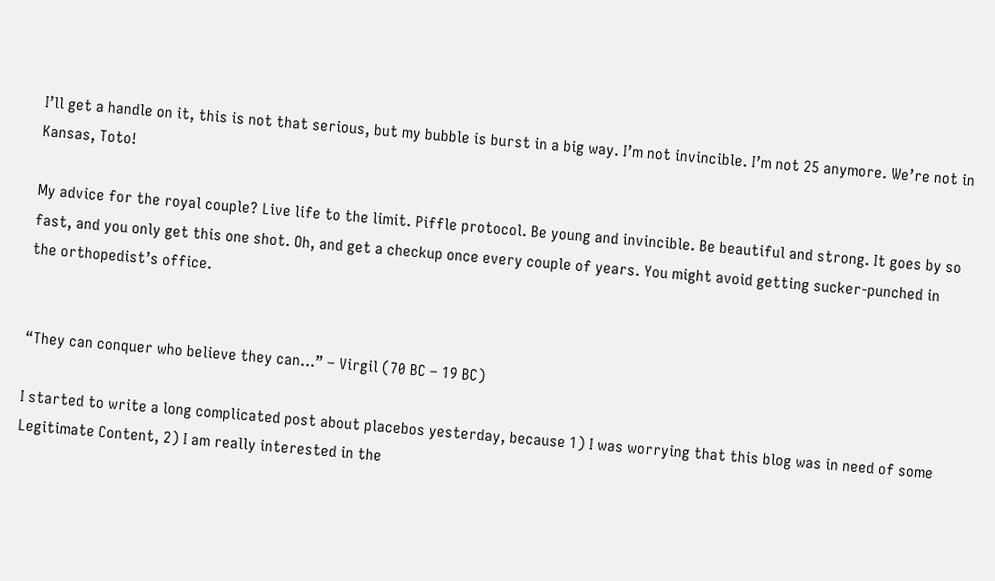I’ll get a handle on it, this is not that serious, but my bubble is burst in a big way. I’m not invincible. I’m not 25 anymore. We’re not in Kansas, Toto!

My advice for the royal couple? Live life to the limit. Piffle protocol. Be young and invincible. Be beautiful and strong. It goes by so fast, and you only get this one shot. Oh, and get a checkup once every couple of years. You might avoid getting sucker-punched in the orthopedist’s office.


“They can conquer who believe they can…” – Virgil (70 BC – 19 BC)

I started to write a long complicated post about placebos yesterday, because 1) I was worrying that this blog was in need of some Legitimate Content, 2) I am really interested in the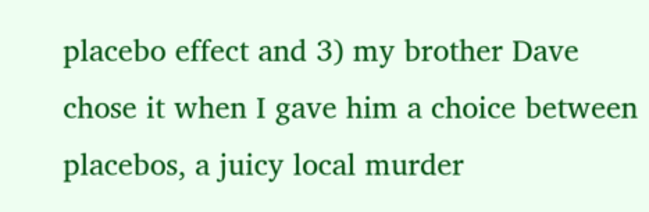placebo effect and 3) my brother Dave chose it when I gave him a choice between placebos, a juicy local murder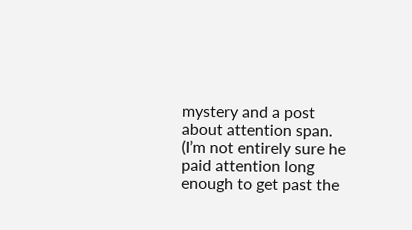mystery and a post about attention span. (I’m not entirely sure he paid attention long enough to get past the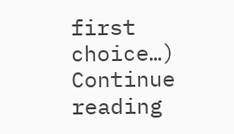first choice…) Continue reading